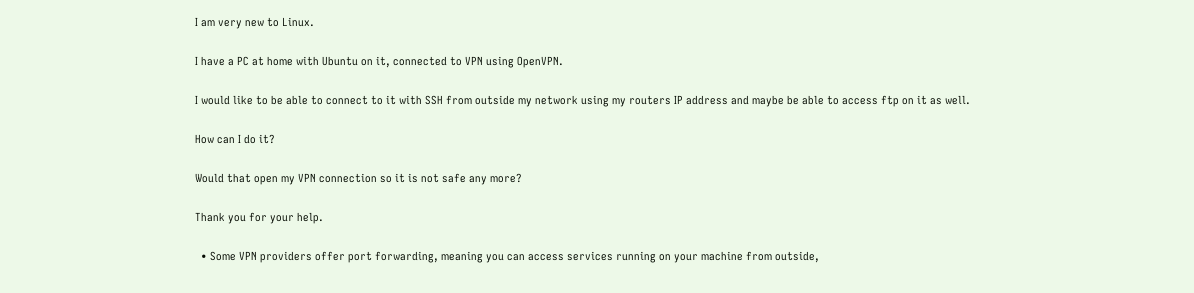I am very new to Linux.

I have a PC at home with Ubuntu on it, connected to VPN using OpenVPN.

I would like to be able to connect to it with SSH from outside my network using my routers IP address and maybe be able to access ftp on it as well.

How can I do it?

Would that open my VPN connection so it is not safe any more?

Thank you for your help.

  • Some VPN providers offer port forwarding, meaning you can access services running on your machine from outside,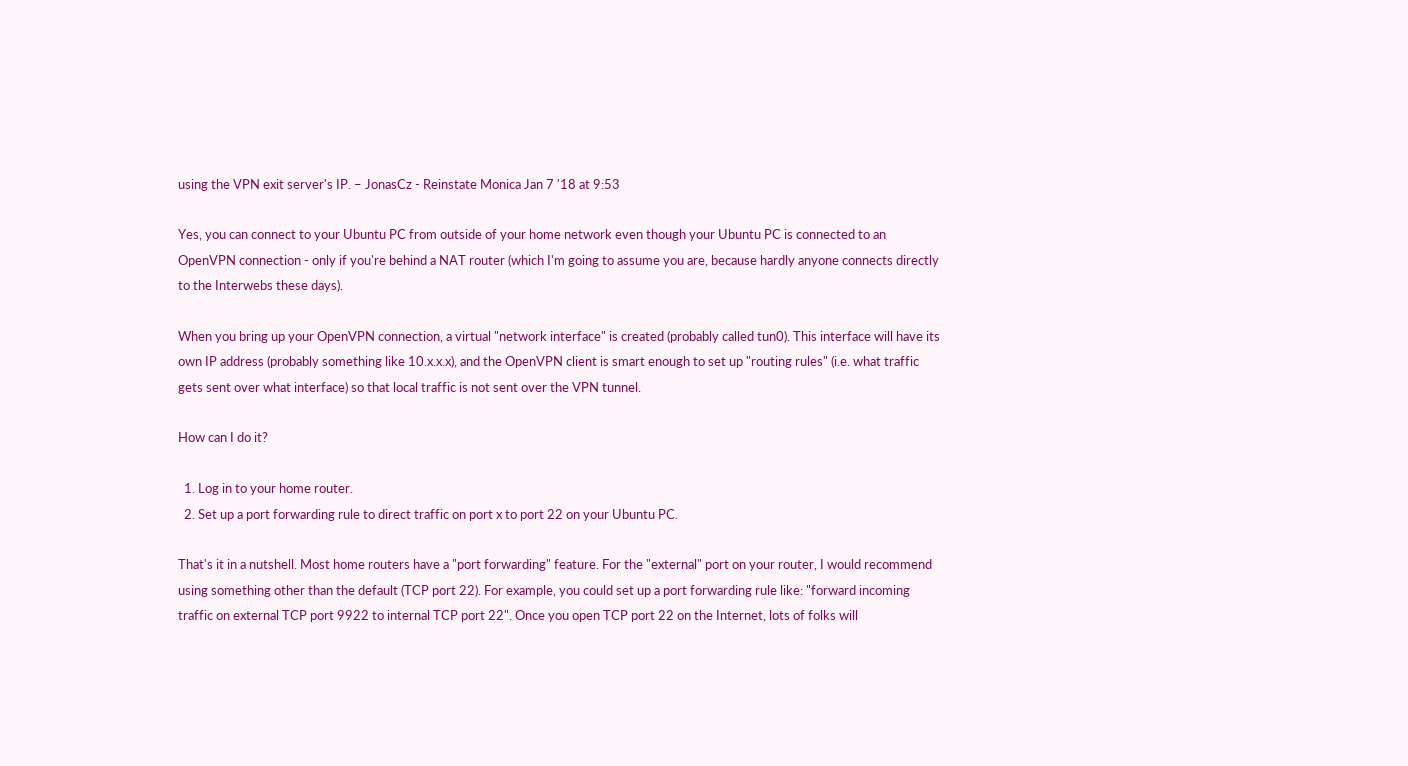using the VPN exit server's IP. – JonasCz - Reinstate Monica Jan 7 '18 at 9:53

Yes, you can connect to your Ubuntu PC from outside of your home network even though your Ubuntu PC is connected to an OpenVPN connection - only if you're behind a NAT router (which I'm going to assume you are, because hardly anyone connects directly to the Interwebs these days).

When you bring up your OpenVPN connection, a virtual "network interface" is created (probably called tun0). This interface will have its own IP address (probably something like 10.x.x.x), and the OpenVPN client is smart enough to set up "routing rules" (i.e. what traffic gets sent over what interface) so that local traffic is not sent over the VPN tunnel.

How can I do it?

  1. Log in to your home router.
  2. Set up a port forwarding rule to direct traffic on port x to port 22 on your Ubuntu PC.

That's it in a nutshell. Most home routers have a "port forwarding" feature. For the "external" port on your router, I would recommend using something other than the default (TCP port 22). For example, you could set up a port forwarding rule like: "forward incoming traffic on external TCP port 9922 to internal TCP port 22". Once you open TCP port 22 on the Internet, lots of folks will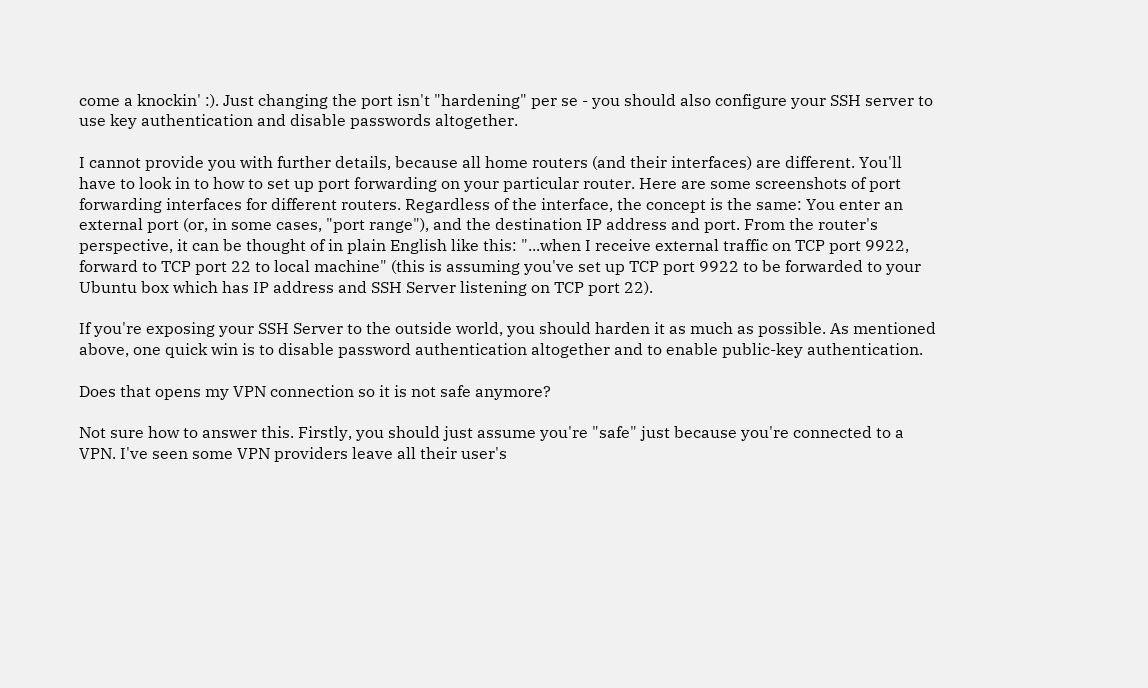come a knockin' :). Just changing the port isn't "hardening" per se - you should also configure your SSH server to use key authentication and disable passwords altogether.

I cannot provide you with further details, because all home routers (and their interfaces) are different. You'll have to look in to how to set up port forwarding on your particular router. Here are some screenshots of port forwarding interfaces for different routers. Regardless of the interface, the concept is the same: You enter an external port (or, in some cases, "port range"), and the destination IP address and port. From the router's perspective, it can be thought of in plain English like this: "...when I receive external traffic on TCP port 9922, forward to TCP port 22 to local machine" (this is assuming you've set up TCP port 9922 to be forwarded to your Ubuntu box which has IP address and SSH Server listening on TCP port 22).

If you're exposing your SSH Server to the outside world, you should harden it as much as possible. As mentioned above, one quick win is to disable password authentication altogether and to enable public-key authentication.

Does that opens my VPN connection so it is not safe anymore?

Not sure how to answer this. Firstly, you should just assume you're "safe" just because you're connected to a VPN. I've seen some VPN providers leave all their user's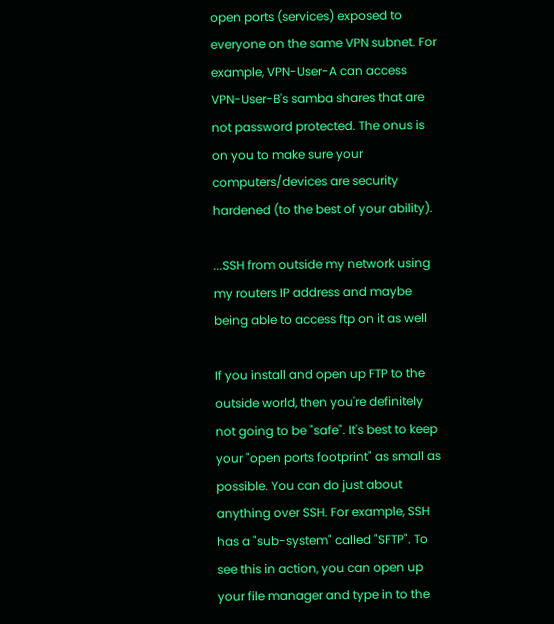open ports (services) exposed to everyone on the same VPN subnet. For example, VPN-User-A can access VPN-User-B's samba shares that are not password protected. The onus is on you to make sure your computers/devices are security hardened (to the best of your ability).

...SSH from outside my network using my routers IP address and maybe being able to access ftp on it as well

If you install and open up FTP to the outside world, then you're definitely not going to be "safe". It's best to keep your "open ports footprint" as small as possible. You can do just about anything over SSH. For example, SSH has a "sub-system" called "SFTP". To see this in action, you can open up your file manager and type in to the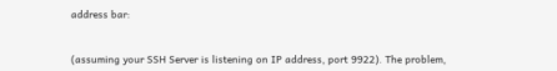address bar:


(assuming your SSH Server is listening on IP address, port 9922). The problem,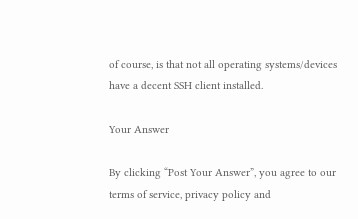of course, is that not all operating systems/devices have a decent SSH client installed.

Your Answer

By clicking “Post Your Answer”, you agree to our terms of service, privacy policy and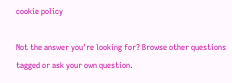cookie policy

Not the answer you're looking for? Browse other questions tagged or ask your own question.